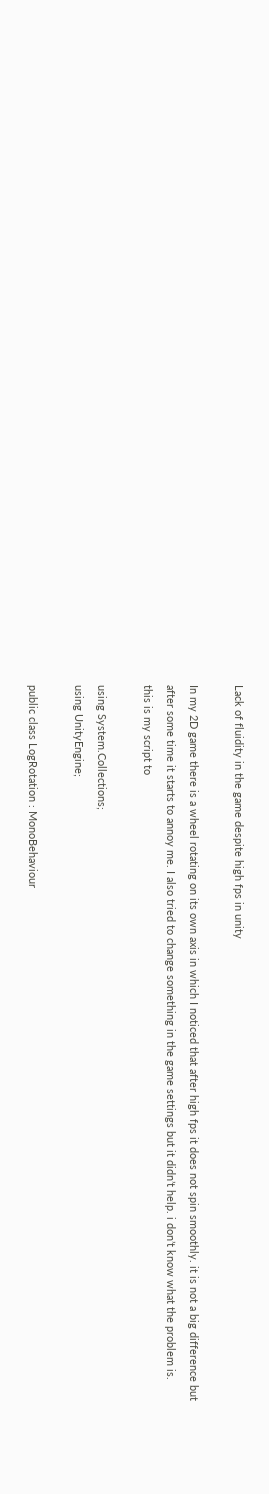Lack of fluidity in the game despite high fps in unity

In my 2D game there is a wheel rotating on its own axis in which I noticed that after high fps it does not spin smoothly. it is not a big difference but after some time it starts to annoy me. I also tried to change something in the game settings but it didn’t help. i don’t know what the problem is.
this is my script to

using System.Collections;
using UnityEngine;

public class LogRotation : MonoBehaviour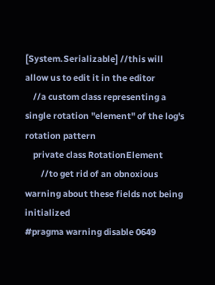[System.Serializable] //this will allow us to edit it in the editor
    //a custom class representing a single rotation "element" of the log's rotation pattern
    private class RotationElement
        //to get rid of an obnoxious warning about these fields not being initialized
#pragma warning disable 0649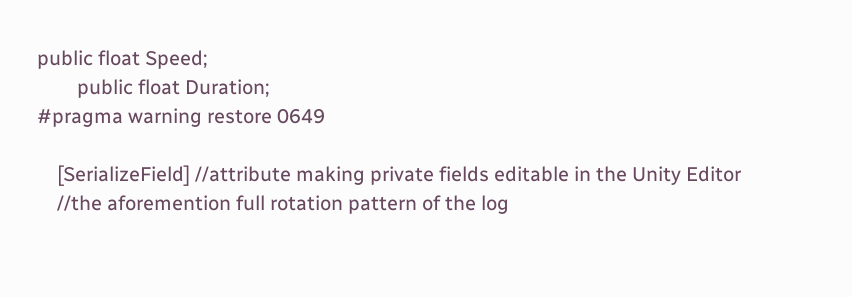public float Speed;
        public float Duration;
#pragma warning restore 0649

    [SerializeField] //attribute making private fields editable in the Unity Editor
    //the aforemention full rotation pattern of the log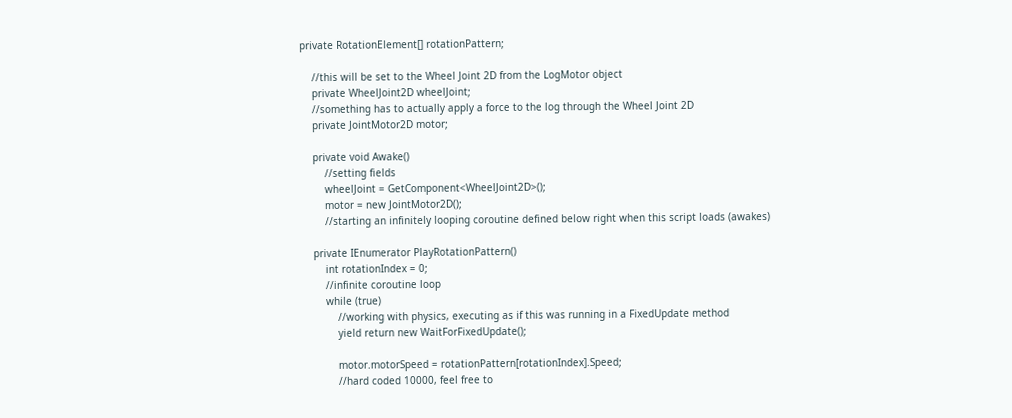private RotationElement[] rotationPattern;

    //this will be set to the Wheel Joint 2D from the LogMotor object
    private WheelJoint2D wheelJoint;
    //something has to actually apply a force to the log through the Wheel Joint 2D
    private JointMotor2D motor;

    private void Awake()
        //setting fields
        wheelJoint = GetComponent<WheelJoint2D>();
        motor = new JointMotor2D();
        //starting an infinitely looping coroutine defined below right when this script loads (awakes)

    private IEnumerator PlayRotationPattern()
        int rotationIndex = 0;
        //infinite coroutine loop
        while (true)
            //working with physics, executing as if this was running in a FixedUpdate method
            yield return new WaitForFixedUpdate();

            motor.motorSpeed = rotationPattern[rotationIndex].Speed;
            //hard coded 10000, feel free to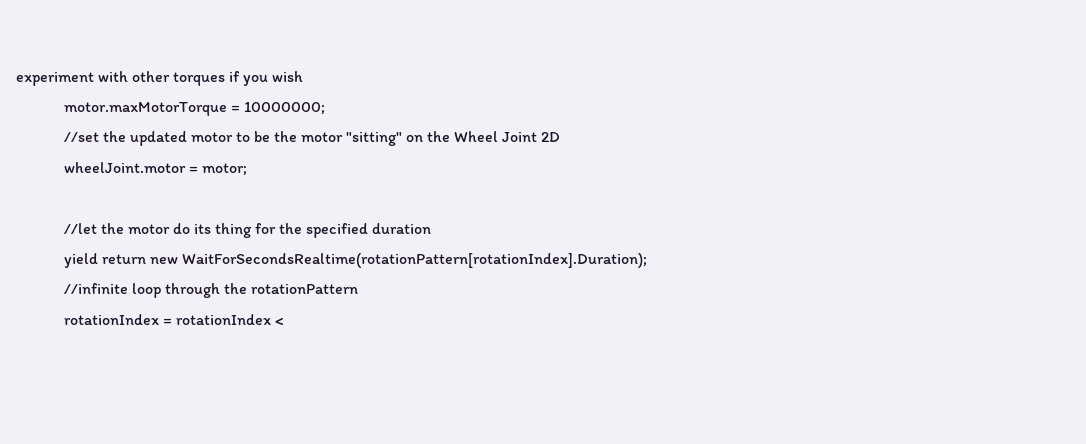experiment with other torques if you wish
            motor.maxMotorTorque = 10000000;
            //set the updated motor to be the motor "sitting" on the Wheel Joint 2D
            wheelJoint.motor = motor;

            //let the motor do its thing for the specified duration
            yield return new WaitForSecondsRealtime(rotationPattern[rotationIndex].Duration);
            //infinite loop through the rotationPattern
            rotationIndex = rotationIndex <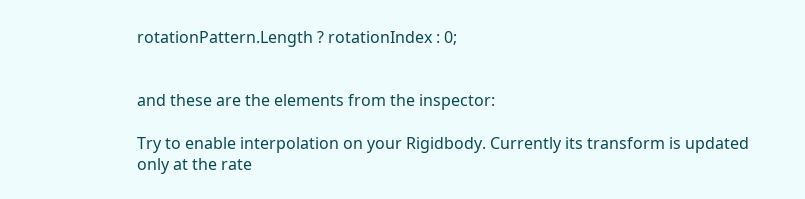rotationPattern.Length ? rotationIndex : 0;


and these are the elements from the inspector:

Try to enable interpolation on your Rigidbody. Currently its transform is updated only at the rate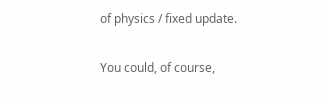of physics / fixed update.

You could, of course,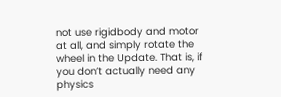not use rigidbody and motor at all, and simply rotate the wheel in the Update. That is, if you don’t actually need any physics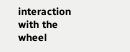interaction with the wheel